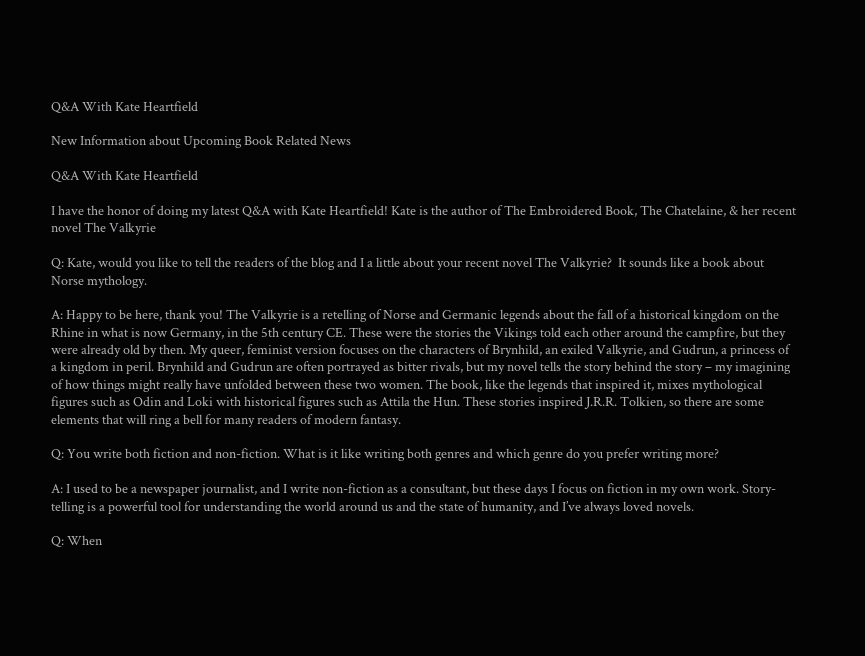Q&A With Kate Heartfield

New Information about Upcoming Book Related News

Q&A With Kate Heartfield

I have the honor of doing my latest Q&A with Kate Heartfield! Kate is the author of The Embroidered Book, The Chatelaine, & her recent novel The Valkyrie

Q: Kate, would you like to tell the readers of the blog and I a little about your recent novel The Valkyrie?  It sounds like a book about Norse mythology.

A: Happy to be here, thank you! The Valkyrie is a retelling of Norse and Germanic legends about the fall of a historical kingdom on the Rhine in what is now Germany, in the 5th century CE. These were the stories the Vikings told each other around the campfire, but they were already old by then. My queer, feminist version focuses on the characters of Brynhild, an exiled Valkyrie, and Gudrun, a princess of a kingdom in peril. Brynhild and Gudrun are often portrayed as bitter rivals, but my novel tells the story behind the story – my imagining of how things might really have unfolded between these two women. The book, like the legends that inspired it, mixes mythological figures such as Odin and Loki with historical figures such as Attila the Hun. These stories inspired J.R.R. Tolkien, so there are some elements that will ring a bell for many readers of modern fantasy.

Q: You write both fiction and non-fiction. What is it like writing both genres and which genre do you prefer writing more?

A: I used to be a newspaper journalist, and I write non-fiction as a consultant, but these days I focus on fiction in my own work. Story-telling is a powerful tool for understanding the world around us and the state of humanity, and I’ve always loved novels.

Q: When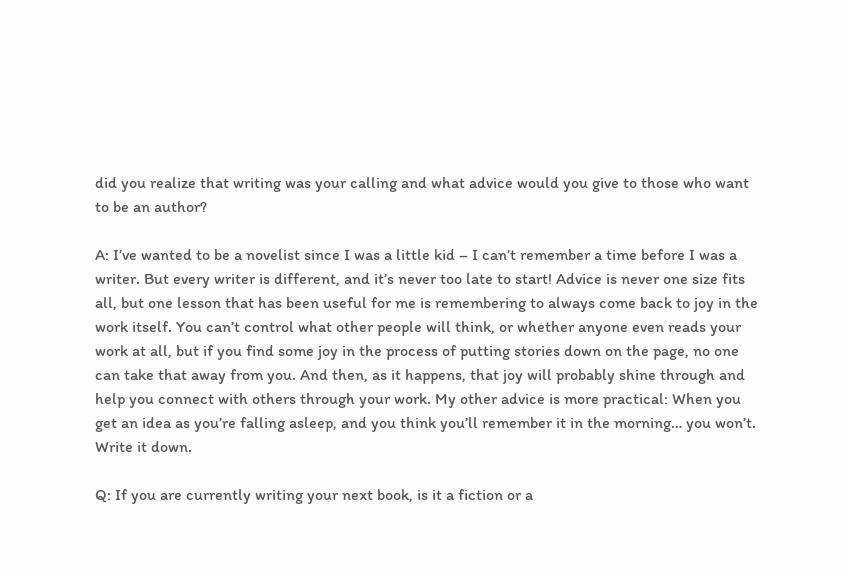did you realize that writing was your calling and what advice would you give to those who want to be an author?

A: I’ve wanted to be a novelist since I was a little kid – I can’t remember a time before I was a writer. But every writer is different, and it’s never too late to start! Advice is never one size fits all, but one lesson that has been useful for me is remembering to always come back to joy in the work itself. You can’t control what other people will think, or whether anyone even reads your work at all, but if you find some joy in the process of putting stories down on the page, no one can take that away from you. And then, as it happens, that joy will probably shine through and help you connect with others through your work. My other advice is more practical: When you get an idea as you’re falling asleep, and you think you’ll remember it in the morning… you won’t. Write it down.

Q: If you are currently writing your next book, is it a fiction or a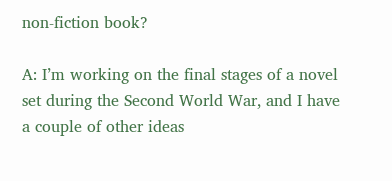non-fiction book?

A: I’m working on the final stages of a novel set during the Second World War, and I have a couple of other ideas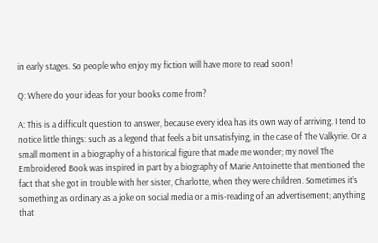in early stages. So people who enjoy my fiction will have more to read soon!

Q: Where do your ideas for your books come from?

A: This is a difficult question to answer, because every idea has its own way of arriving. I tend to notice little things: such as a legend that feels a bit unsatisfying, in the case of The Valkyrie. Or a small moment in a biography of a historical figure that made me wonder; my novel The Embroidered Book was inspired in part by a biography of Marie Antoinette that mentioned the fact that she got in trouble with her sister, Charlotte, when they were children. Sometimes it’s something as ordinary as a joke on social media or a mis-reading of an advertisement; anything that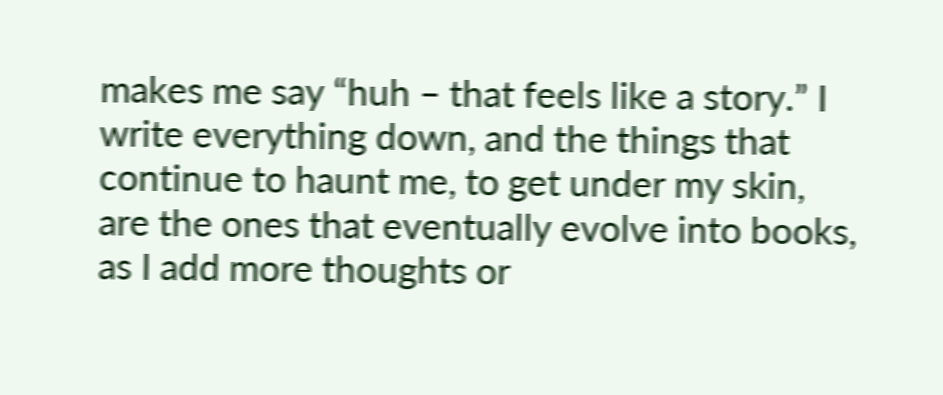makes me say “huh – that feels like a story.” I write everything down, and the things that continue to haunt me, to get under my skin, are the ones that eventually evolve into books, as I add more thoughts or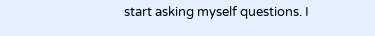start asking myself questions. I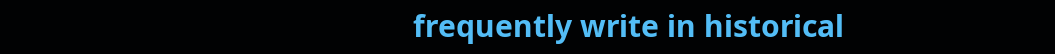frequently write in historical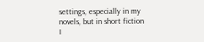settings, especially in my novels, but in short fiction I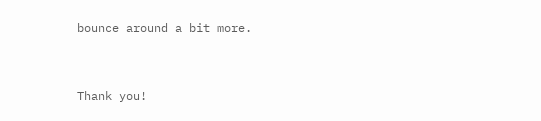bounce around a bit more.


Thank you!